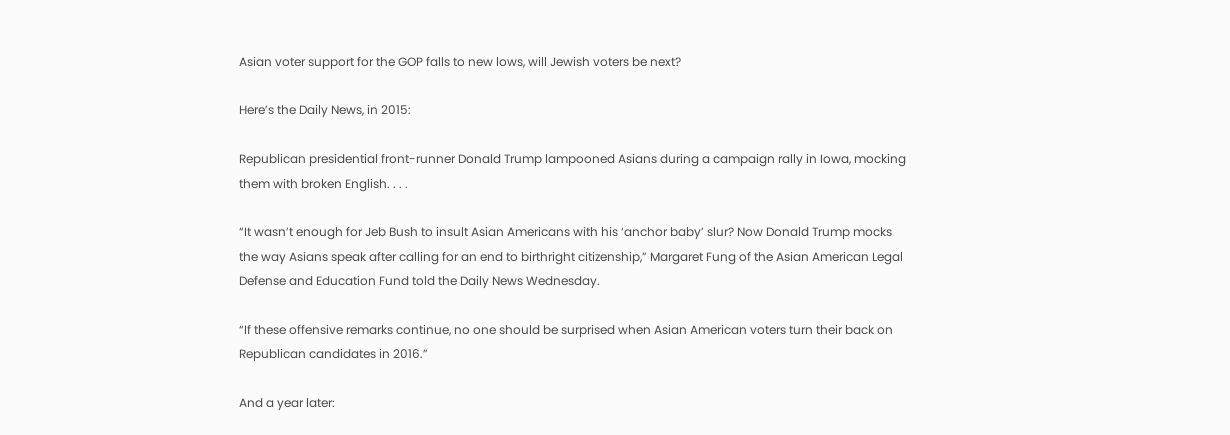Asian voter support for the GOP falls to new lows, will Jewish voters be next?

Here’s the Daily News, in 2015:

Republican presidential front-runner Donald Trump lampooned Asians during a campaign rally in Iowa, mocking them with broken English. . . .

“It wasn’t enough for Jeb Bush to insult Asian Americans with his ‘anchor baby’ slur? Now Donald Trump mocks the way Asians speak after calling for an end to birthright citizenship,” Margaret Fung of the Asian American Legal Defense and Education Fund told the Daily News Wednesday.

“If these offensive remarks continue, no one should be surprised when Asian American voters turn their back on Republican candidates in 2016.”

And a year later: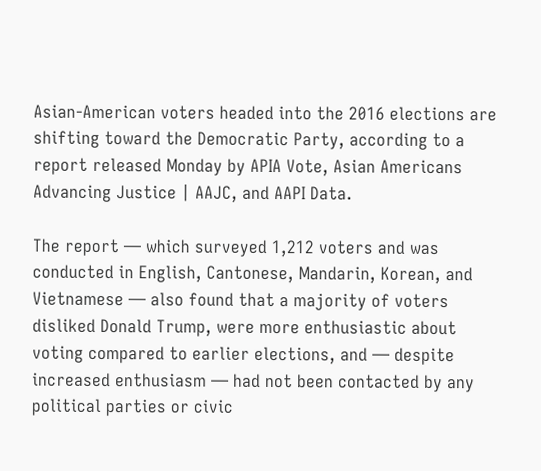Asian-American voters headed into the 2016 elections are shifting toward the Democratic Party, according to a report released Monday by APIA Vote, Asian Americans Advancing Justice | AAJC, and AAPI Data.

The report — which surveyed 1,212 voters and was conducted in English, Cantonese, Mandarin, Korean, and Vietnamese — also found that a majority of voters disliked Donald Trump, were more enthusiastic about voting compared to earlier elections, and — despite increased enthusiasm — had not been contacted by any political parties or civic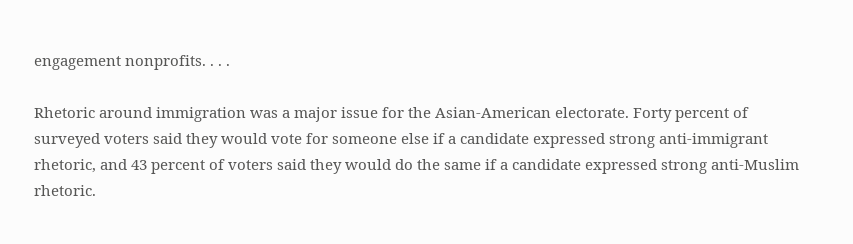engagement nonprofits. . . .

Rhetoric around immigration was a major issue for the Asian-American electorate. Forty percent of surveyed voters said they would vote for someone else if a candidate expressed strong anti-immigrant rhetoric, and 43 percent of voters said they would do the same if a candidate expressed strong anti-Muslim rhetoric.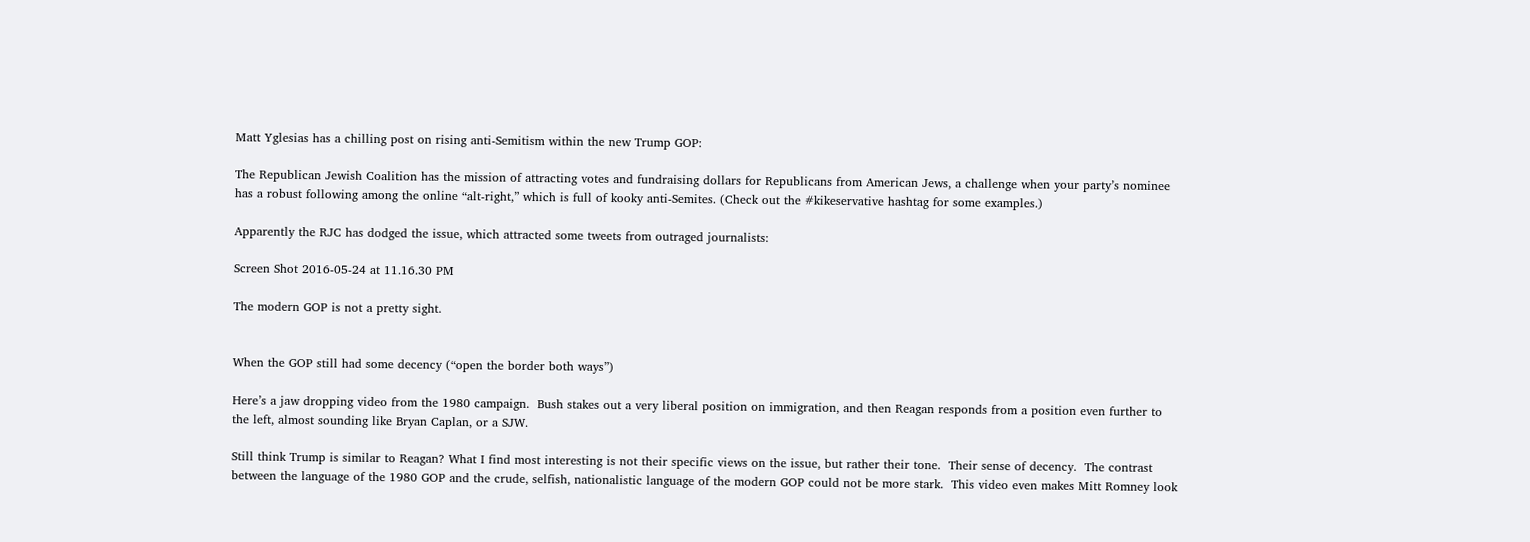Matt Yglesias has a chilling post on rising anti-Semitism within the new Trump GOP:

The Republican Jewish Coalition has the mission of attracting votes and fundraising dollars for Republicans from American Jews, a challenge when your party’s nominee has a robust following among the online “alt-right,” which is full of kooky anti-Semites. (Check out the #kikeservative hashtag for some examples.)

Apparently the RJC has dodged the issue, which attracted some tweets from outraged journalists:

Screen Shot 2016-05-24 at 11.16.30 PM

The modern GOP is not a pretty sight.


When the GOP still had some decency (“open the border both ways”)

Here’s a jaw dropping video from the 1980 campaign.  Bush stakes out a very liberal position on immigration, and then Reagan responds from a position even further to the left, almost sounding like Bryan Caplan, or a SJW.

Still think Trump is similar to Reagan? What I find most interesting is not their specific views on the issue, but rather their tone.  Their sense of decency.  The contrast between the language of the 1980 GOP and the crude, selfish, nationalistic language of the modern GOP could not be more stark.  This video even makes Mitt Romney look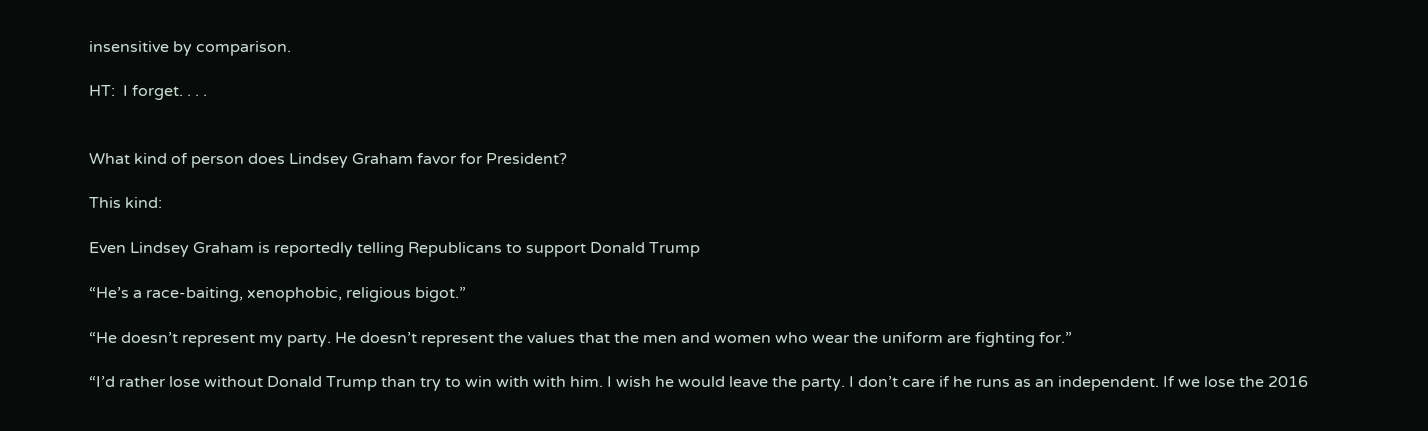insensitive by comparison.

HT:  I forget. . . .


What kind of person does Lindsey Graham favor for President?

This kind:

Even Lindsey Graham is reportedly telling Republicans to support Donald Trump

“He’s a race-baiting, xenophobic, religious bigot.”

“He doesn’t represent my party. He doesn’t represent the values that the men and women who wear the uniform are fighting for.”

“I’d rather lose without Donald Trump than try to win with with him. I wish he would leave the party. I don’t care if he runs as an independent. If we lose the 2016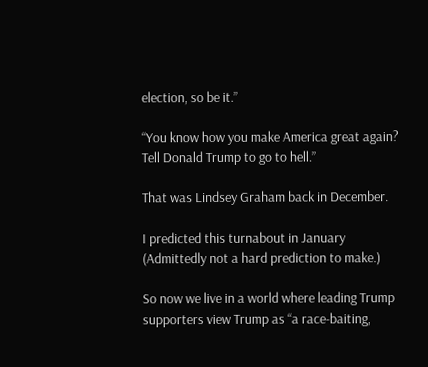election, so be it.”

“You know how you make America great again? Tell Donald Trump to go to hell.”

That was Lindsey Graham back in December.

I predicted this turnabout in January (Admittedly not a hard prediction to make.)

So now we live in a world where leading Trump supporters view Trump as “a race-baiting,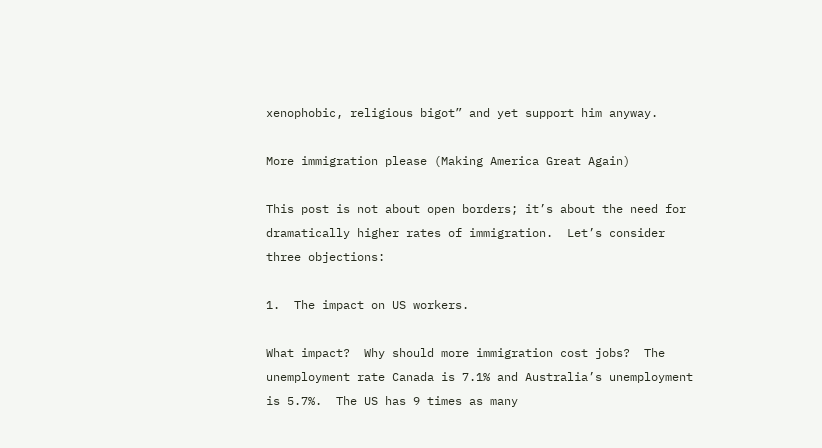xenophobic, religious bigot” and yet support him anyway.

More immigration please (Making America Great Again)

This post is not about open borders; it’s about the need for dramatically higher rates of immigration.  Let’s consider three objections:

1.  The impact on US workers.

What impact?  Why should more immigration cost jobs?  The unemployment rate Canada is 7.1% and Australia’s unemployment is 5.7%.  The US has 9 times as many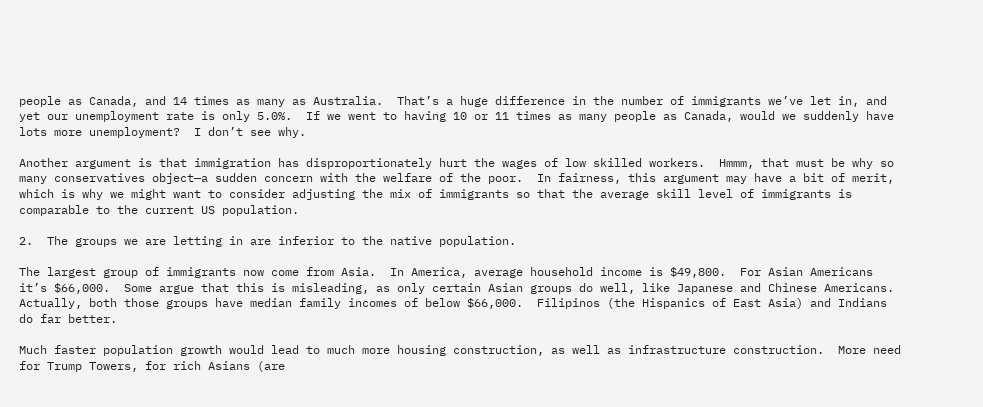people as Canada, and 14 times as many as Australia.  That’s a huge difference in the number of immigrants we’ve let in, and yet our unemployment rate is only 5.0%.  If we went to having 10 or 11 times as many people as Canada, would we suddenly have lots more unemployment?  I don’t see why.

Another argument is that immigration has disproportionately hurt the wages of low skilled workers.  Hmmm, that must be why so many conservatives object—a sudden concern with the welfare of the poor.  In fairness, this argument may have a bit of merit, which is why we might want to consider adjusting the mix of immigrants so that the average skill level of immigrants is comparable to the current US population.

2.  The groups we are letting in are inferior to the native population.

The largest group of immigrants now come from Asia.  In America, average household income is $49,800.  For Asian Americans it’s $66,000.  Some argue that this is misleading, as only certain Asian groups do well, like Japanese and Chinese Americans.  Actually, both those groups have median family incomes of below $66,000.  Filipinos (the Hispanics of East Asia) and Indians do far better.

Much faster population growth would lead to much more housing construction, as well as infrastructure construction.  More need for Trump Towers, for rich Asians (are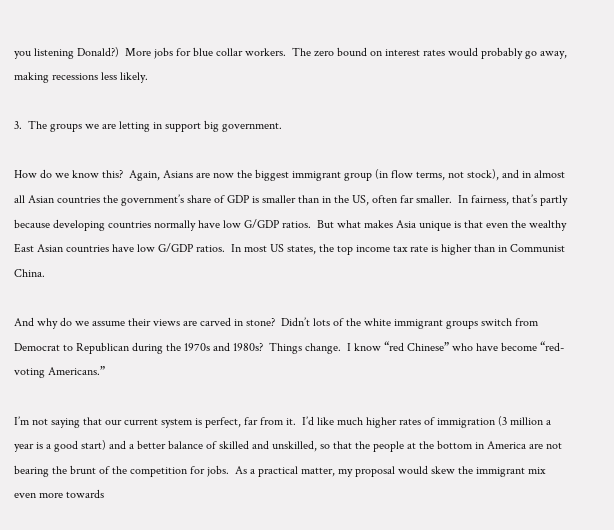you listening Donald?)  More jobs for blue collar workers.  The zero bound on interest rates would probably go away, making recessions less likely.

3.  The groups we are letting in support big government.

How do we know this?  Again, Asians are now the biggest immigrant group (in flow terms, not stock), and in almost all Asian countries the government’s share of GDP is smaller than in the US, often far smaller.  In fairness, that’s partly because developing countries normally have low G/GDP ratios.  But what makes Asia unique is that even the wealthy East Asian countries have low G/GDP ratios.  In most US states, the top income tax rate is higher than in Communist China.

And why do we assume their views are carved in stone?  Didn’t lots of the white immigrant groups switch from Democrat to Republican during the 1970s and 1980s?  Things change.  I know “red Chinese” who have become “red-voting Americans.”

I’m not saying that our current system is perfect, far from it.  I’d like much higher rates of immigration (3 million a year is a good start) and a better balance of skilled and unskilled, so that the people at the bottom in America are not bearing the brunt of the competition for jobs.  As a practical matter, my proposal would skew the immigrant mix even more towards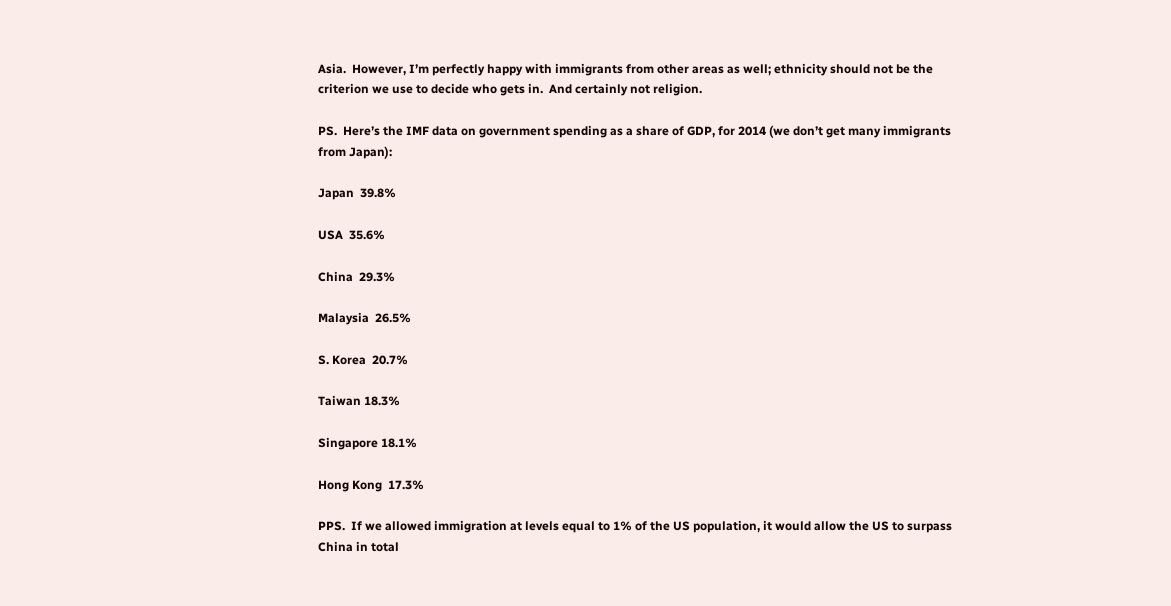Asia.  However, I’m perfectly happy with immigrants from other areas as well; ethnicity should not be the criterion we use to decide who gets in.  And certainly not religion.

PS.  Here’s the IMF data on government spending as a share of GDP, for 2014 (we don’t get many immigrants from Japan):

Japan  39.8%

USA  35.6%

China  29.3%

Malaysia  26.5%

S. Korea  20.7%

Taiwan 18.3%

Singapore 18.1%

Hong Kong  17.3%

PPS.  If we allowed immigration at levels equal to 1% of the US population, it would allow the US to surpass China in total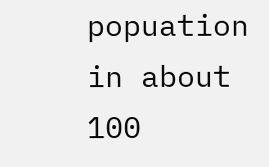popuation in about 100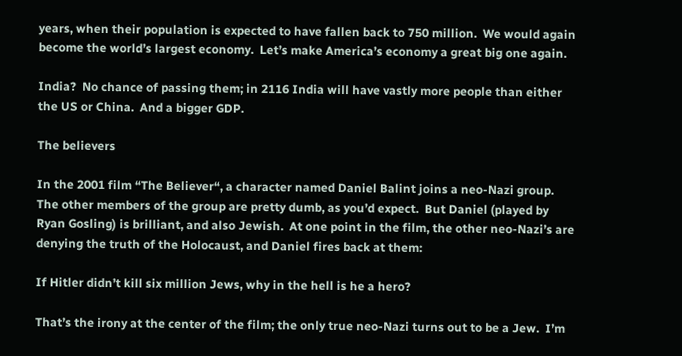years, when their population is expected to have fallen back to 750 million.  We would again become the world’s largest economy.  Let’s make America’s economy a great big one again.

India?  No chance of passing them; in 2116 India will have vastly more people than either the US or China.  And a bigger GDP.

The believers

In the 2001 film “The Believer“, a character named Daniel Balint joins a neo-Nazi group.  The other members of the group are pretty dumb, as you’d expect.  But Daniel (played by Ryan Gosling) is brilliant, and also Jewish.  At one point in the film, the other neo-Nazi’s are denying the truth of the Holocaust, and Daniel fires back at them:

If Hitler didn’t kill six million Jews, why in the hell is he a hero?

That’s the irony at the center of the film; the only true neo-Nazi turns out to be a Jew.  I’m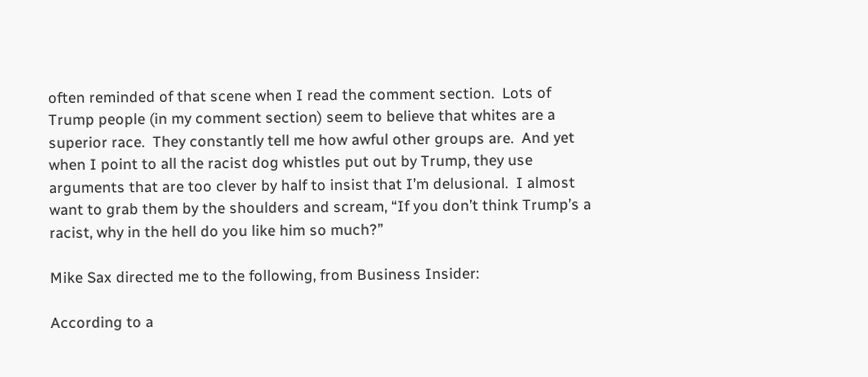often reminded of that scene when I read the comment section.  Lots of Trump people (in my comment section) seem to believe that whites are a superior race.  They constantly tell me how awful other groups are.  And yet when I point to all the racist dog whistles put out by Trump, they use arguments that are too clever by half to insist that I’m delusional.  I almost want to grab them by the shoulders and scream, “If you don’t think Trump’s a racist, why in the hell do you like him so much?”

Mike Sax directed me to the following, from Business Insider:

According to a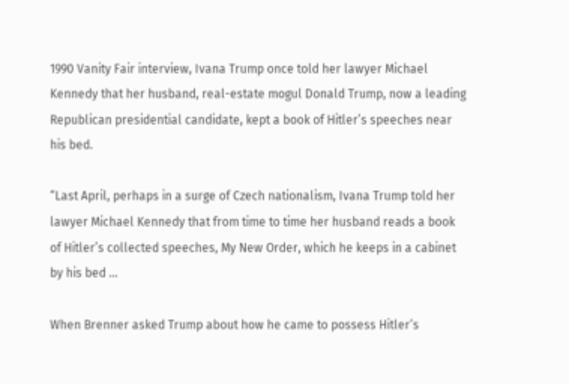1990 Vanity Fair interview, Ivana Trump once told her lawyer Michael Kennedy that her husband, real-estate mogul Donald Trump, now a leading Republican presidential candidate, kept a book of Hitler’s speeches near his bed.

“Last April, perhaps in a surge of Czech nationalism, Ivana Trump told her lawyer Michael Kennedy that from time to time her husband reads a book of Hitler’s collected speeches, My New Order, which he keeps in a cabinet by his bed …

When Brenner asked Trump about how he came to possess Hitler’s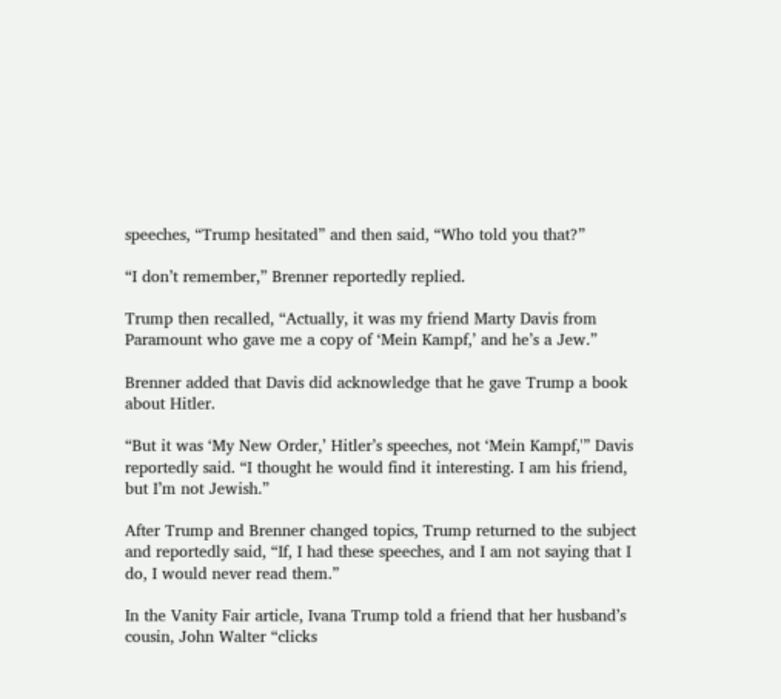speeches, “Trump hesitated” and then said, “Who told you that?”

“I don’t remember,” Brenner reportedly replied.

Trump then recalled, “Actually, it was my friend Marty Davis from Paramount who gave me a copy of ‘Mein Kampf,’ and he’s a Jew.”

Brenner added that Davis did acknowledge that he gave Trump a book about Hitler.

“But it was ‘My New Order,’ Hitler’s speeches, not ‘Mein Kampf,'” Davis reportedly said. “I thought he would find it interesting. I am his friend, but I’m not Jewish.”

After Trump and Brenner changed topics, Trump returned to the subject and reportedly said, “If, I had these speeches, and I am not saying that I do, I would never read them.”

In the Vanity Fair article, Ivana Trump told a friend that her husband’s cousin, John Walter “clicks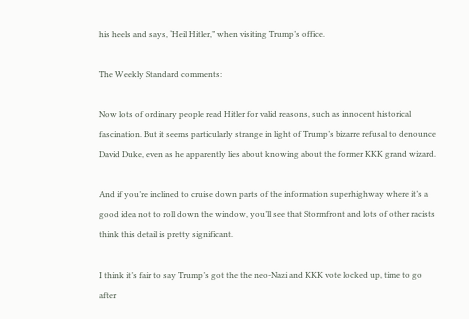his heels and says, ‘Heil Hitler,” when visiting Trump’s office.

The Weekly Standard comments:

Now lots of ordinary people read Hitler for valid reasons, such as innocent historical fascination. But it seems particularly strange in light of Trump’s bizarre refusal to denounce David Duke, even as he apparently lies about knowing about the former KKK grand wizard.

And if you’re inclined to cruise down parts of the information superhighway where it’s a good idea not to roll down the window, you’ll see that Stormfront and lots of other racists think this detail is pretty significant.

I think it’s fair to say Trump’s got the the neo-Nazi and KKK vote locked up, time to go after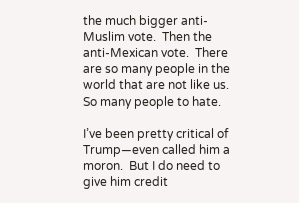the much bigger anti-Muslim vote.  Then the anti-Mexican vote.  There are so many people in the world that are not like us.  So many people to hate.

I’ve been pretty critical of Trump—even called him a moron.  But I do need to give him credit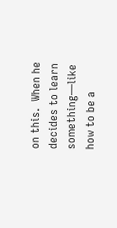on this.  When he decides to learn something—like how to be a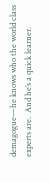demagogue—he knows who the world class experts are.  And he’s a quick learner.